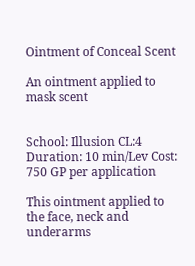Ointment of Conceal Scent

An ointment applied to mask scent


School: Illusion CL:4 Duration: 10 min/Lev Cost: 750 GP per application

This ointment applied to the face, neck and underarms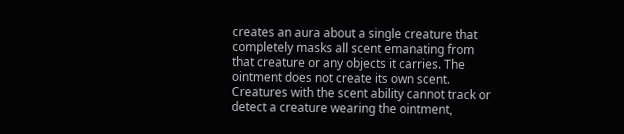creates an aura about a single creature that completely masks all scent emanating from that creature or any objects it carries. The ointment does not create its own scent. Creatures with the scent ability cannot track or detect a creature wearing the ointment,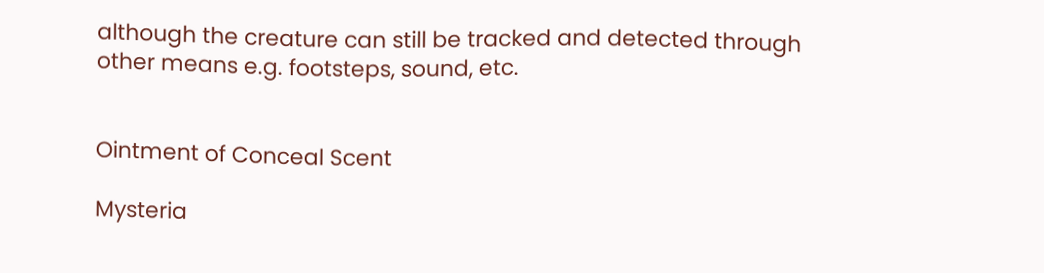although the creature can still be tracked and detected through other means e.g. footsteps, sound, etc.


Ointment of Conceal Scent

Mysteria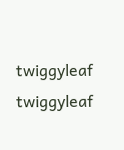twiggyleaf twiggyleaf